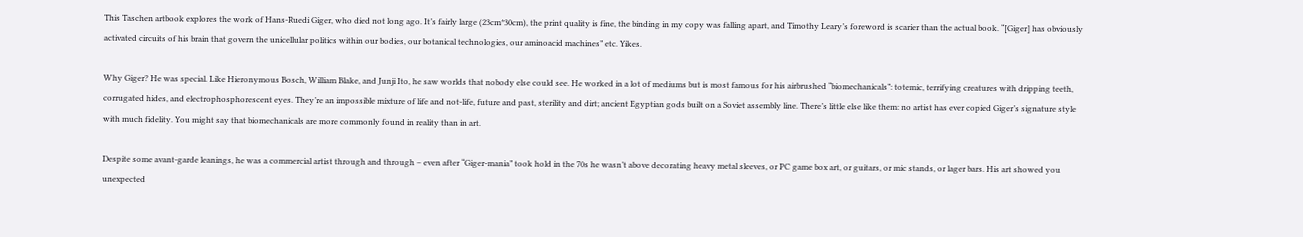This Taschen artbook explores the work of Hans-Ruedi Giger, who died not long ago. It’s fairly large (23cm*30cm), the print quality is fine, the binding in my copy was falling apart, and Timothy Leary’s foreword is scarier than the actual book. “[Giger] has obviously activated circuits of his brain that govern the unicellular politics within our bodies, our botanical technologies, our aminoacid machines” etc. Yikes.

Why Giger? He was special. Like Hieronymous Bosch, William Blake, and Junji Ito, he saw worlds that nobody else could see. He worked in a lot of mediums but is most famous for his airbrushed “biomechanicals”: totemic, terrifying creatures with dripping teeth, corrugated hides, and electrophosphorescent eyes. They’re an impossible mixture of life and not-life, future and past, sterility and dirt; ancient Egyptian gods built on a Soviet assembly line. There’s little else like them: no artist has ever copied Giger’s signature style with much fidelity. You might say that biomechanicals are more commonly found in reality than in art.

Despite some avant-garde leanings, he was a commercial artist through and through – even after “Giger-mania” took hold in the 70s he wasn’t above decorating heavy metal sleeves, or PC game box art, or guitars, or mic stands, or lager bars. His art showed you unexpected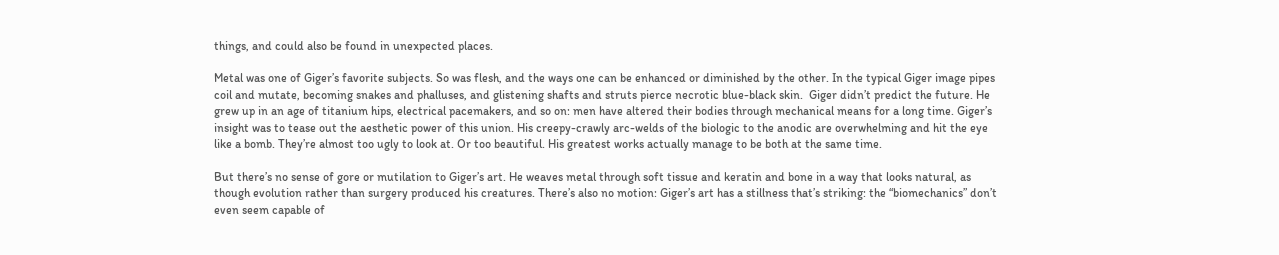things, and could also be found in unexpected places.

Metal was one of Giger’s favorite subjects. So was flesh, and the ways one can be enhanced or diminished by the other. In the typical Giger image pipes coil and mutate, becoming snakes and phalluses, and glistening shafts and struts pierce necrotic blue-black skin.  Giger didn’t predict the future. He grew up in an age of titanium hips, electrical pacemakers, and so on: men have altered their bodies through mechanical means for a long time. Giger’s insight was to tease out the aesthetic power of this union. His creepy-crawly arc-welds of the biologic to the anodic are overwhelming and hit the eye like a bomb. They’re almost too ugly to look at. Or too beautiful. His greatest works actually manage to be both at the same time.

But there’s no sense of gore or mutilation to Giger’s art. He weaves metal through soft tissue and keratin and bone in a way that looks natural, as though evolution rather than surgery produced his creatures. There’s also no motion: Giger’s art has a stillness that’s striking: the “biomechanics” don’t even seem capable of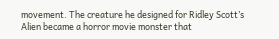movement. The creature he designed for Ridley Scott’s Alien became a horror movie monster that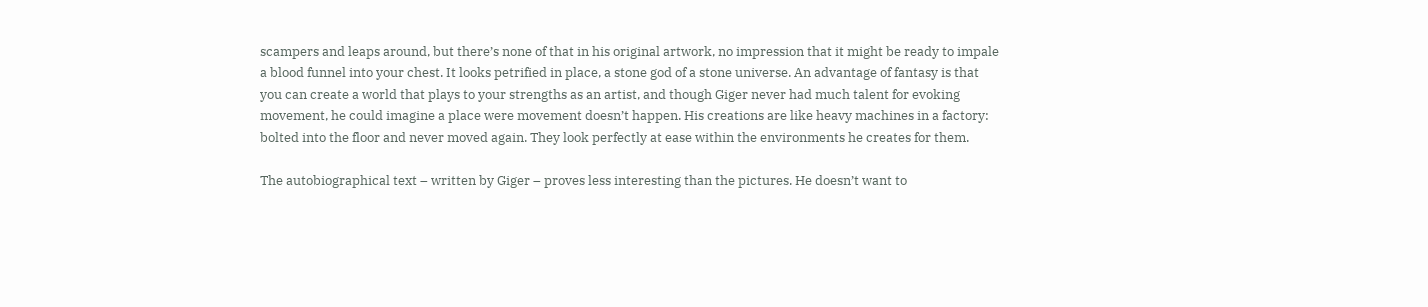scampers and leaps around, but there’s none of that in his original artwork, no impression that it might be ready to impale a blood funnel into your chest. It looks petrified in place, a stone god of a stone universe. An advantage of fantasy is that you can create a world that plays to your strengths as an artist, and though Giger never had much talent for evoking movement, he could imagine a place were movement doesn’t happen. His creations are like heavy machines in a factory: bolted into the floor and never moved again. They look perfectly at ease within the environments he creates for them.

The autobiographical text – written by Giger – proves less interesting than the pictures. He doesn’t want to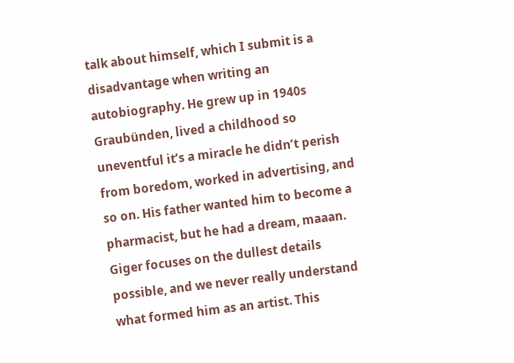talk about himself, which I submit is a disadvantage when writing an autobiography. He grew up in 1940s Graubünden, lived a childhood so uneventful it’s a miracle he didn’t perish from boredom, worked in advertising, and so on. His father wanted him to become a pharmacist, but he had a dream, maaan. Giger focuses on the dullest details possible, and we never really understand what formed him as an artist. This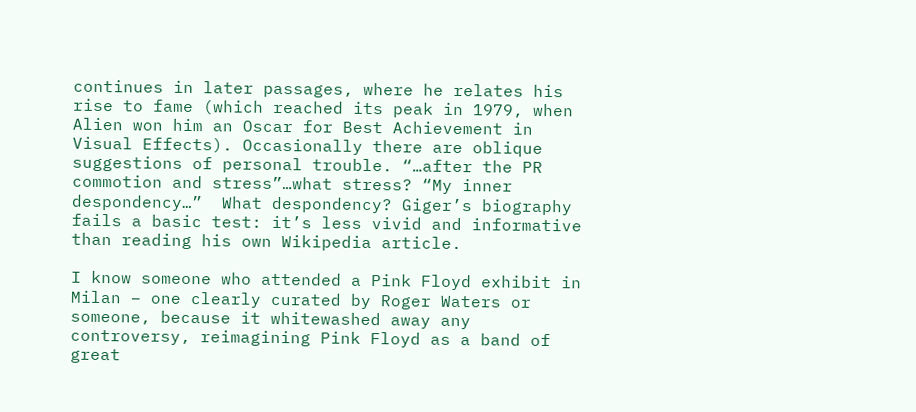continues in later passages, where he relates his rise to fame (which reached its peak in 1979, when Alien won him an Oscar for Best Achievement in Visual Effects). Occasionally there are oblique suggestions of personal trouble. “…after the PR commotion and stress”…what stress? “My inner despondency…”  What despondency? Giger’s biography fails a basic test: it’s less vivid and informative than reading his own Wikipedia article.

I know someone who attended a Pink Floyd exhibit in Milan – one clearly curated by Roger Waters or someone, because it whitewashed away any controversy, reimagining Pink Floyd as a band of great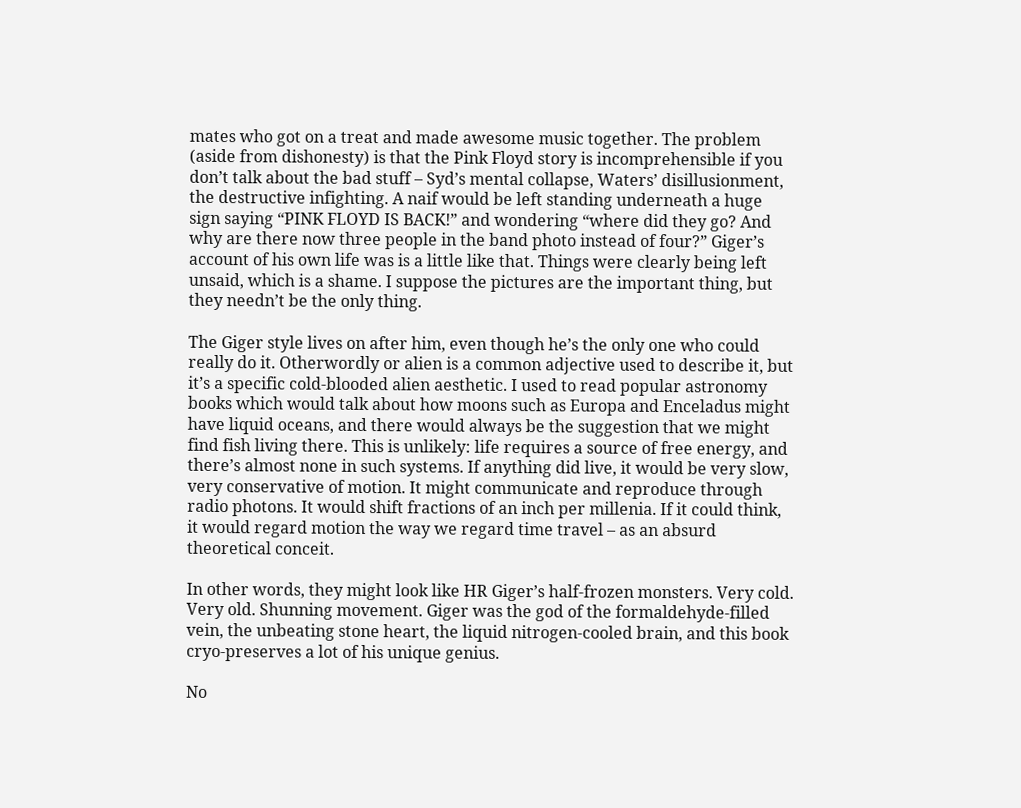mates who got on a treat and made awesome music together. The problem (aside from dishonesty) is that the Pink Floyd story is incomprehensible if you don’t talk about the bad stuff – Syd’s mental collapse, Waters’ disillusionment, the destructive infighting. A naif would be left standing underneath a huge sign saying “PINK FLOYD IS BACK!” and wondering “where did they go? And why are there now three people in the band photo instead of four?” Giger’s account of his own life was is a little like that. Things were clearly being left unsaid, which is a shame. I suppose the pictures are the important thing, but they needn’t be the only thing.

The Giger style lives on after him, even though he’s the only one who could really do it. Otherwordly or alien is a common adjective used to describe it, but it’s a specific cold-blooded alien aesthetic. I used to read popular astronomy books which would talk about how moons such as Europa and Enceladus might have liquid oceans, and there would always be the suggestion that we might find fish living there. This is unlikely: life requires a source of free energy, and there’s almost none in such systems. If anything did live, it would be very slow, very conservative of motion. It might communicate and reproduce through radio photons. It would shift fractions of an inch per millenia. If it could think, it would regard motion the way we regard time travel – as an absurd theoretical conceit.

In other words, they might look like HR Giger’s half-frozen monsters. Very cold. Very old. Shunning movement. Giger was the god of the formaldehyde-filled vein, the unbeating stone heart, the liquid nitrogen-cooled brain, and this book cryo-preserves a lot of his unique genius.

No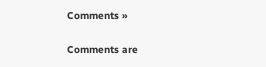Comments »

Comments are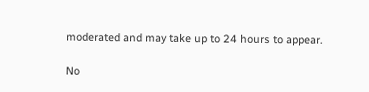moderated and may take up to 24 hours to appear.

No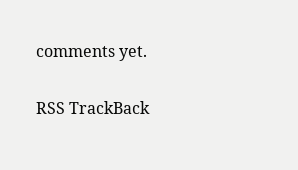comments yet.

RSS TrackBack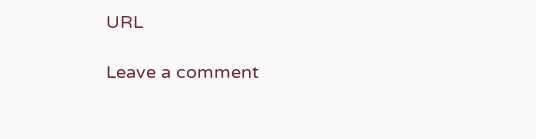URL

Leave a comment